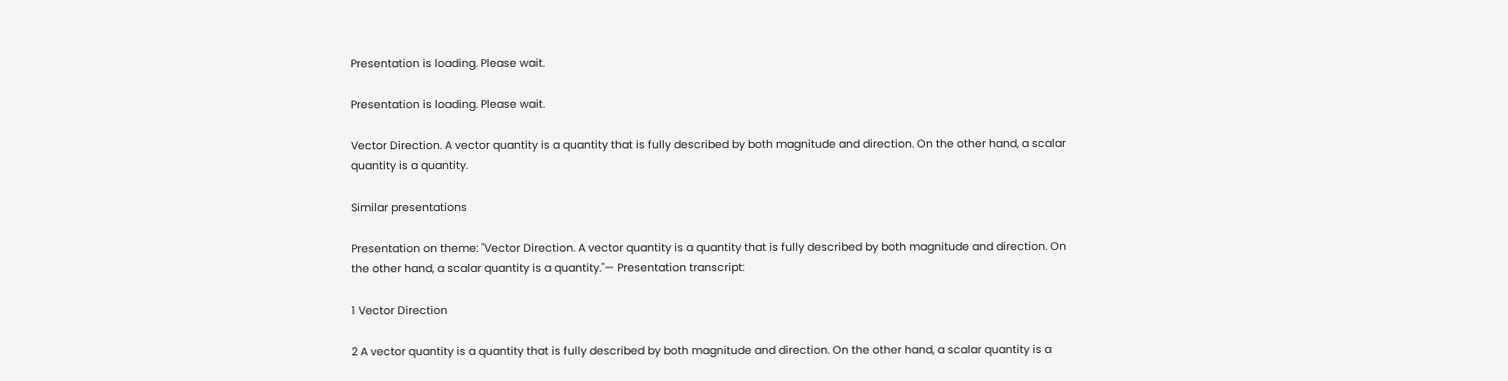Presentation is loading. Please wait.

Presentation is loading. Please wait.

Vector Direction. A vector quantity is a quantity that is fully described by both magnitude and direction. On the other hand, a scalar quantity is a quantity.

Similar presentations

Presentation on theme: "Vector Direction. A vector quantity is a quantity that is fully described by both magnitude and direction. On the other hand, a scalar quantity is a quantity."— Presentation transcript:

1 Vector Direction

2 A vector quantity is a quantity that is fully described by both magnitude and direction. On the other hand, a scalar quantity is a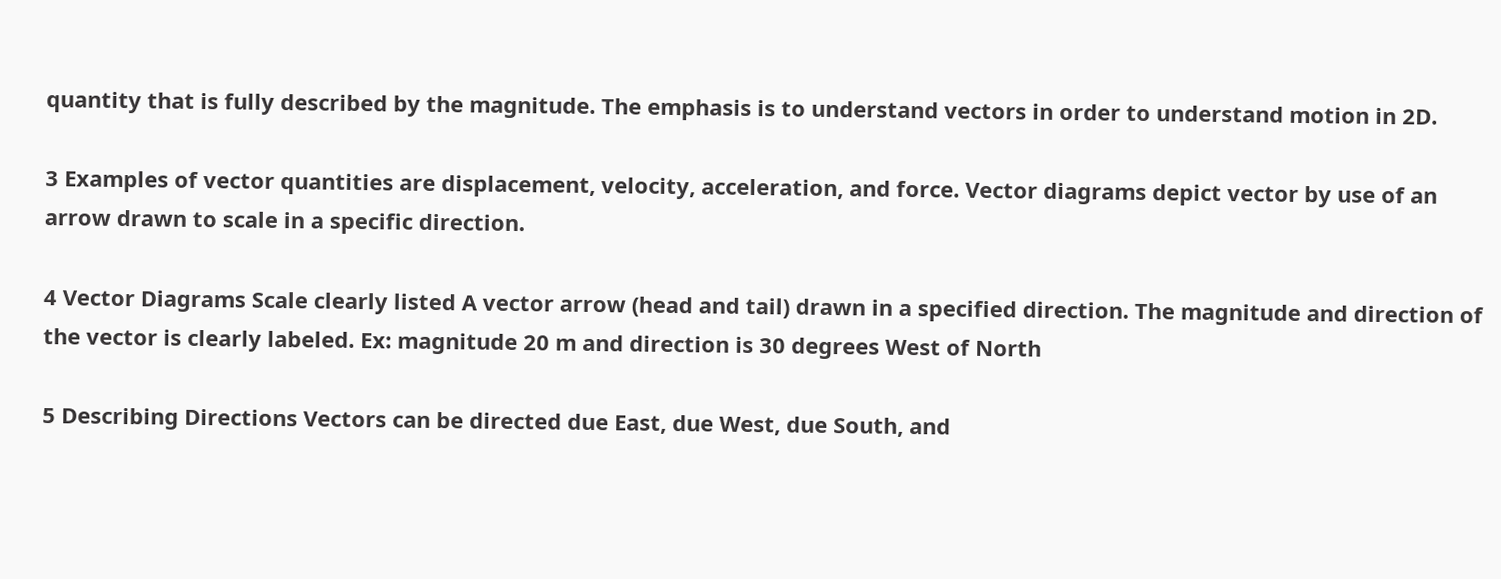quantity that is fully described by the magnitude. The emphasis is to understand vectors in order to understand motion in 2D.

3 Examples of vector quantities are displacement, velocity, acceleration, and force. Vector diagrams depict vector by use of an arrow drawn to scale in a specific direction.

4 Vector Diagrams Scale clearly listed A vector arrow (head and tail) drawn in a specified direction. The magnitude and direction of the vector is clearly labeled. Ex: magnitude 20 m and direction is 30 degrees West of North

5 Describing Directions Vectors can be directed due East, due West, due South, and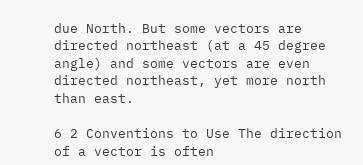due North. But some vectors are directed northeast (at a 45 degree angle) and some vectors are even directed northeast, yet more north than east.

6 2 Conventions to Use The direction of a vector is often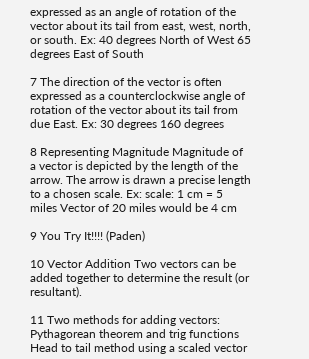expressed as an angle of rotation of the vector about its tail from east, west, north, or south. Ex: 40 degrees North of West 65 degrees East of South

7 The direction of the vector is often expressed as a counterclockwise angle of rotation of the vector about its tail from due East. Ex: 30 degrees 160 degrees

8 Representing Magnitude Magnitude of a vector is depicted by the length of the arrow. The arrow is drawn a precise length to a chosen scale. Ex: scale: 1 cm = 5 miles Vector of 20 miles would be 4 cm

9 You Try It!!!! (Paden)

10 Vector Addition Two vectors can be added together to determine the result (or resultant).

11 Two methods for adding vectors: Pythagorean theorem and trig functions Head to tail method using a scaled vector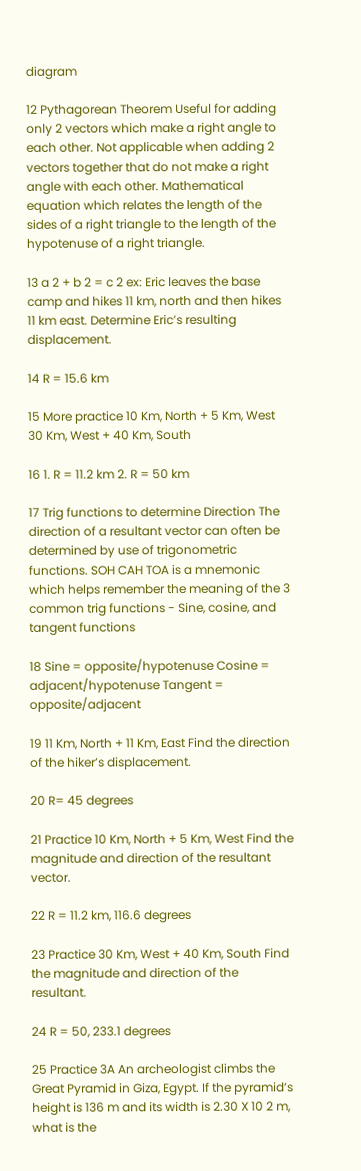diagram

12 Pythagorean Theorem Useful for adding only 2 vectors which make a right angle to each other. Not applicable when adding 2 vectors together that do not make a right angle with each other. Mathematical equation which relates the length of the sides of a right triangle to the length of the hypotenuse of a right triangle.

13 a 2 + b 2 = c 2 ex: Eric leaves the base camp and hikes 11 km, north and then hikes 11 km east. Determine Eric’s resulting displacement.

14 R = 15.6 km

15 More practice 10 Km, North + 5 Km, West 30 Km, West + 40 Km, South

16 1. R = 11.2 km 2. R = 50 km

17 Trig functions to determine Direction The direction of a resultant vector can often be determined by use of trigonometric functions. SOH CAH TOA is a mnemonic which helps remember the meaning of the 3 common trig functions - Sine, cosine, and tangent functions

18 Sine = opposite/hypotenuse Cosine = adjacent/hypotenuse Tangent = opposite/adjacent

19 11 Km, North + 11 Km, East Find the direction of the hiker’s displacement.

20 R= 45 degrees

21 Practice 10 Km, North + 5 Km, West Find the magnitude and direction of the resultant vector.

22 R = 11.2 km, 116.6 degrees

23 Practice 30 Km, West + 40 Km, South Find the magnitude and direction of the resultant.

24 R = 50, 233.1 degrees

25 Practice 3A An archeologist climbs the Great Pyramid in Giza, Egypt. If the pyramid’s height is 136 m and its width is 2.30 X 10 2 m, what is the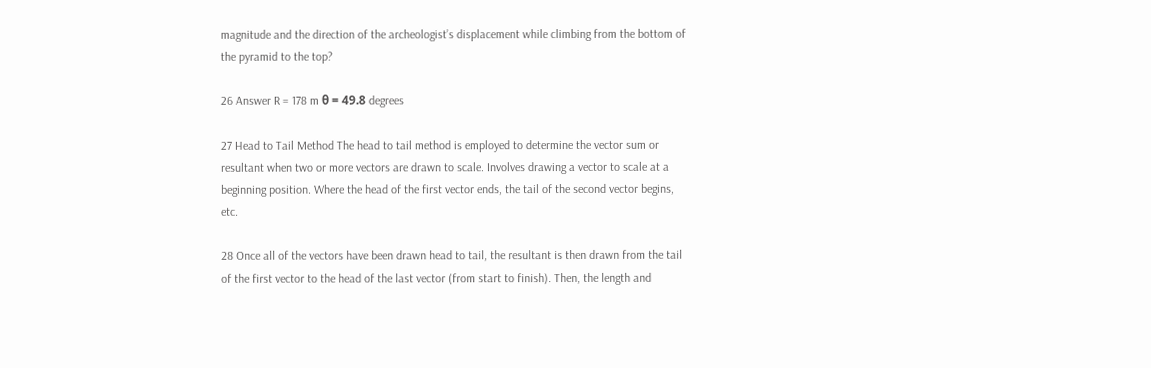magnitude and the direction of the archeologist’s displacement while climbing from the bottom of the pyramid to the top?

26 Answer R = 178 m θ = 49.8 degrees

27 Head to Tail Method The head to tail method is employed to determine the vector sum or resultant when two or more vectors are drawn to scale. Involves drawing a vector to scale at a beginning position. Where the head of the first vector ends, the tail of the second vector begins, etc.

28 Once all of the vectors have been drawn head to tail, the resultant is then drawn from the tail of the first vector to the head of the last vector (from start to finish). Then, the length and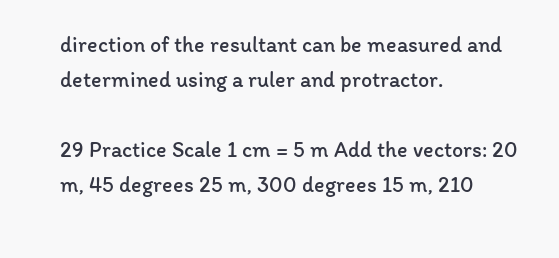direction of the resultant can be measured and determined using a ruler and protractor.

29 Practice Scale 1 cm = 5 m Add the vectors: 20 m, 45 degrees 25 m, 300 degrees 15 m, 210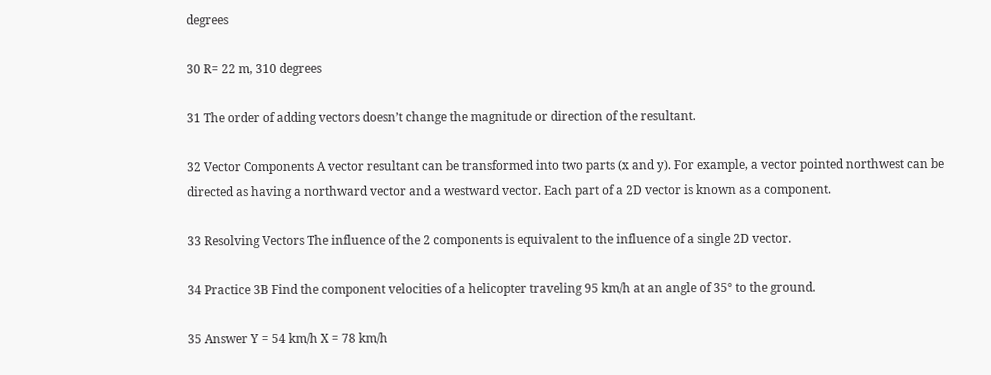degrees

30 R= 22 m, 310 degrees

31 The order of adding vectors doesn’t change the magnitude or direction of the resultant.

32 Vector Components A vector resultant can be transformed into two parts (x and y). For example, a vector pointed northwest can be directed as having a northward vector and a westward vector. Each part of a 2D vector is known as a component.

33 Resolving Vectors The influence of the 2 components is equivalent to the influence of a single 2D vector.

34 Practice 3B Find the component velocities of a helicopter traveling 95 km/h at an angle of 35° to the ground.

35 Answer Y = 54 km/h X = 78 km/h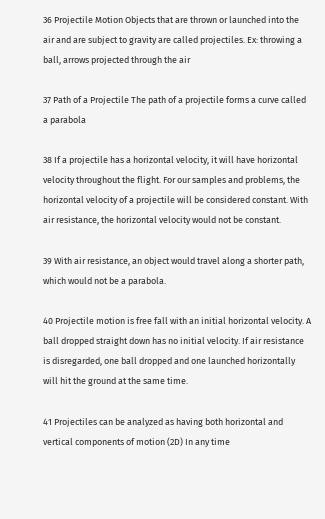36 Projectile Motion Objects that are thrown or launched into the air and are subject to gravity are called projectiles. Ex: throwing a ball, arrows projected through the air

37 Path of a Projectile The path of a projectile forms a curve called a parabola

38 If a projectile has a horizontal velocity, it will have horizontal velocity throughout the flight. For our samples and problems, the horizontal velocity of a projectile will be considered constant. With air resistance, the horizontal velocity would not be constant.

39 With air resistance, an object would travel along a shorter path, which would not be a parabola.

40 Projectile motion is free fall with an initial horizontal velocity. A ball dropped straight down has no initial velocity. If air resistance is disregarded, one ball dropped and one launched horizontally will hit the ground at the same time.

41 Projectiles can be analyzed as having both horizontal and vertical components of motion (2D) In any time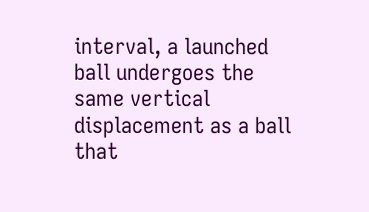interval, a launched ball undergoes the same vertical displacement as a ball that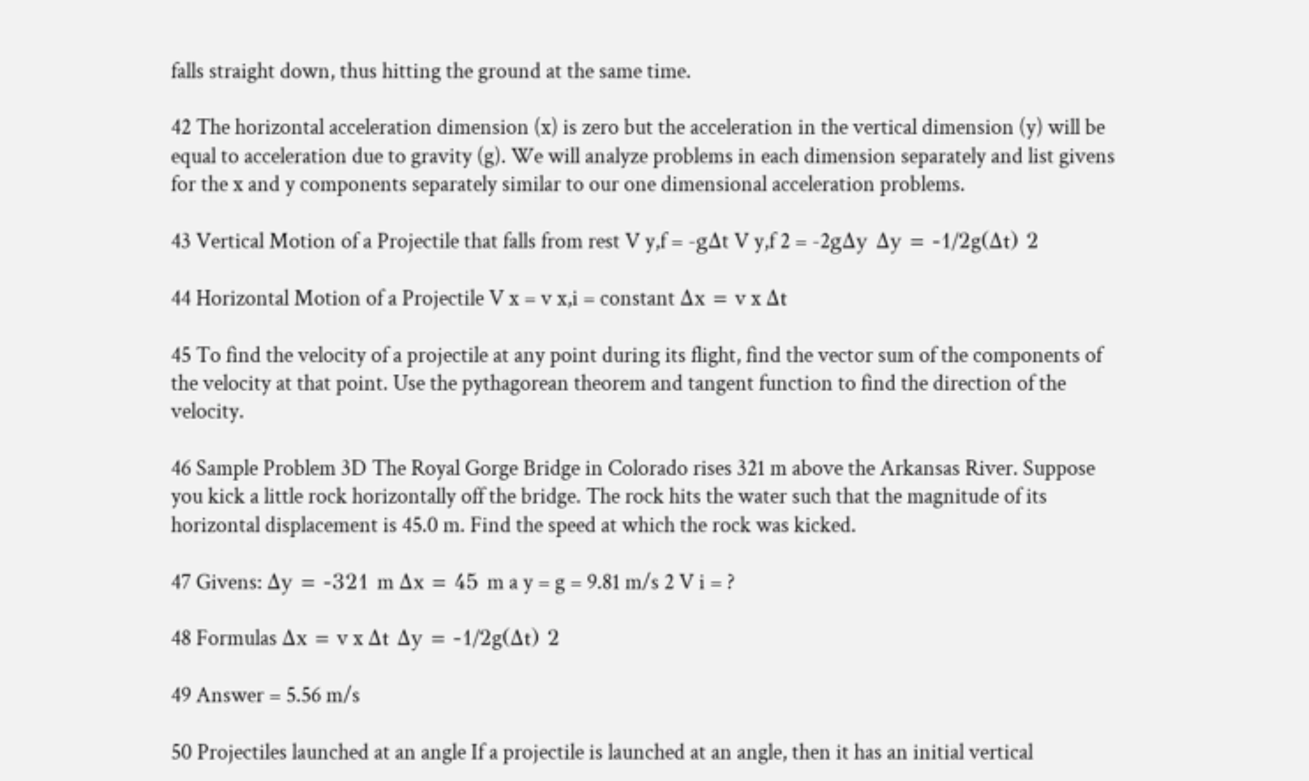falls straight down, thus hitting the ground at the same time.

42 The horizontal acceleration dimension (x) is zero but the acceleration in the vertical dimension (y) will be equal to acceleration due to gravity (g). We will analyze problems in each dimension separately and list givens for the x and y components separately similar to our one dimensional acceleration problems.

43 Vertical Motion of a Projectile that falls from rest V y,f = -gΔt V y,f 2 = -2gΔy Δy = -1/2g(Δt) 2

44 Horizontal Motion of a Projectile V x = v x,i = constant Δx = v x Δt

45 To find the velocity of a projectile at any point during its flight, find the vector sum of the components of the velocity at that point. Use the pythagorean theorem and tangent function to find the direction of the velocity.

46 Sample Problem 3D The Royal Gorge Bridge in Colorado rises 321 m above the Arkansas River. Suppose you kick a little rock horizontally off the bridge. The rock hits the water such that the magnitude of its horizontal displacement is 45.0 m. Find the speed at which the rock was kicked.

47 Givens: Δy = -321 m Δx = 45 m a y = g = 9.81 m/s 2 V i = ?

48 Formulas Δx = v x Δt Δy = -1/2g(Δt) 2

49 Answer = 5.56 m/s

50 Projectiles launched at an angle If a projectile is launched at an angle, then it has an initial vertical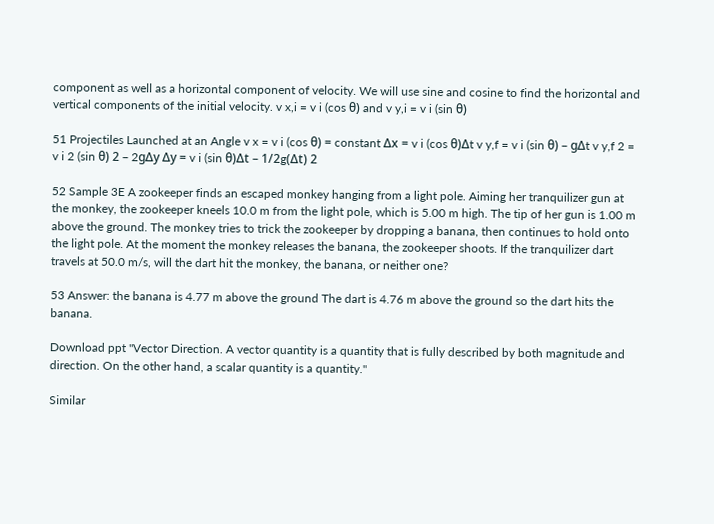component as well as a horizontal component of velocity. We will use sine and cosine to find the horizontal and vertical components of the initial velocity. v x,i = v i (cos θ) and v y,i = v i (sin θ)

51 Projectiles Launched at an Angle v x = v i (cos θ) = constant Δx = v i (cos θ)Δt v y,f = v i (sin θ) – gΔt v y,f 2 = v i 2 (sin θ) 2 – 2gΔy Δy = v i (sin θ)Δt – 1/2g(Δt) 2

52 Sample 3E A zookeeper finds an escaped monkey hanging from a light pole. Aiming her tranquilizer gun at the monkey, the zookeeper kneels 10.0 m from the light pole, which is 5.00 m high. The tip of her gun is 1.00 m above the ground. The monkey tries to trick the zookeeper by dropping a banana, then continues to hold onto the light pole. At the moment the monkey releases the banana, the zookeeper shoots. If the tranquilizer dart travels at 50.0 m/s, will the dart hit the monkey, the banana, or neither one?

53 Answer: the banana is 4.77 m above the ground The dart is 4.76 m above the ground so the dart hits the banana.

Download ppt "Vector Direction. A vector quantity is a quantity that is fully described by both magnitude and direction. On the other hand, a scalar quantity is a quantity."

Similar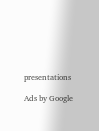presentations

Ads by Google